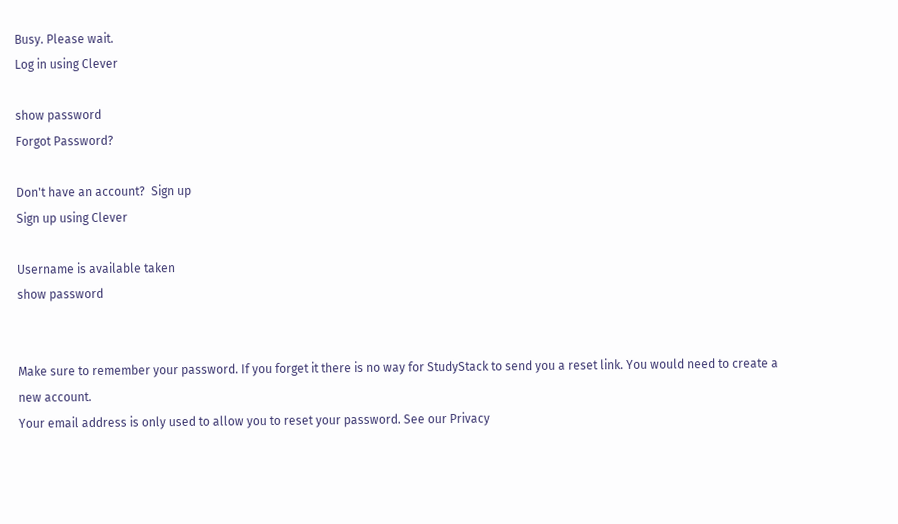Busy. Please wait.
Log in using Clever

show password
Forgot Password?

Don't have an account?  Sign up
Sign up using Clever

Username is available taken
show password


Make sure to remember your password. If you forget it there is no way for StudyStack to send you a reset link. You would need to create a new account.
Your email address is only used to allow you to reset your password. See our Privacy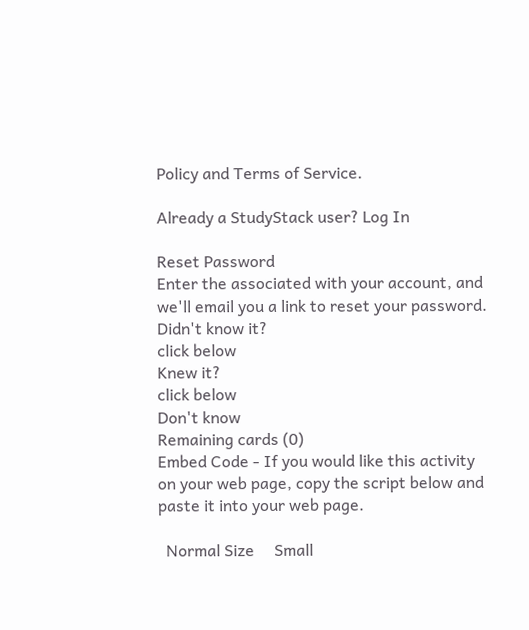Policy and Terms of Service.

Already a StudyStack user? Log In

Reset Password
Enter the associated with your account, and we'll email you a link to reset your password.
Didn't know it?
click below
Knew it?
click below
Don't know
Remaining cards (0)
Embed Code - If you would like this activity on your web page, copy the script below and paste it into your web page.

  Normal Size     Small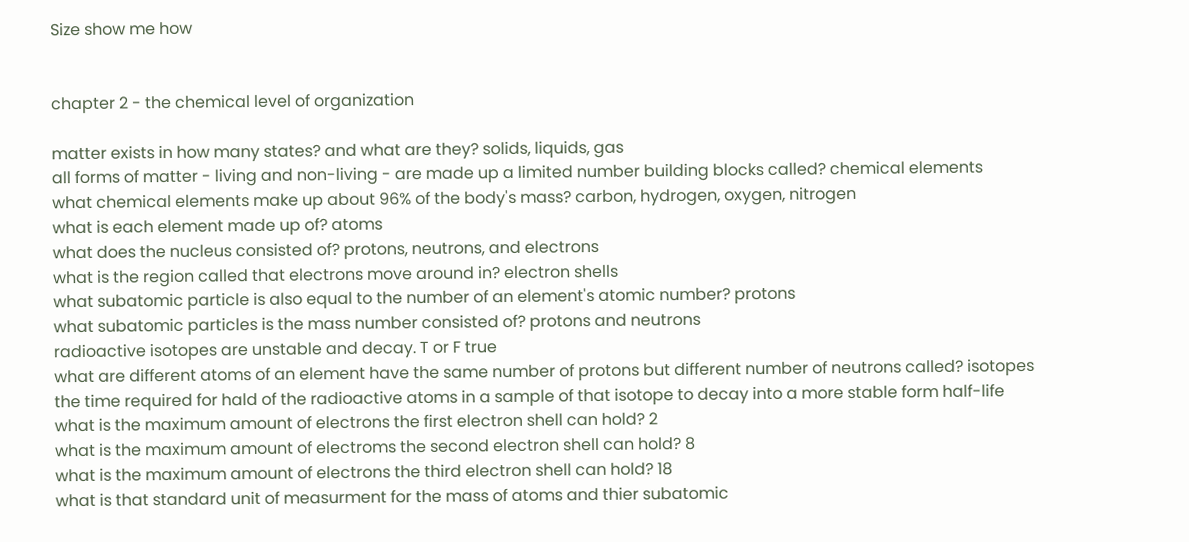Size show me how


chapter 2 - the chemical level of organization

matter exists in how many states? and what are they? solids, liquids, gas
all forms of matter - living and non-living - are made up a limited number building blocks called? chemical elements
what chemical elements make up about 96% of the body's mass? carbon, hydrogen, oxygen, nitrogen
what is each element made up of? atoms
what does the nucleus consisted of? protons, neutrons, and electrons
what is the region called that electrons move around in? electron shells
what subatomic particle is also equal to the number of an element's atomic number? protons
what subatomic particles is the mass number consisted of? protons and neutrons
radioactive isotopes are unstable and decay. T or F true
what are different atoms of an element have the same number of protons but different number of neutrons called? isotopes
the time required for hald of the radioactive atoms in a sample of that isotope to decay into a more stable form half-life
what is the maximum amount of electrons the first electron shell can hold? 2
what is the maximum amount of electroms the second electron shell can hold? 8
what is the maximum amount of electrons the third electron shell can hold? 18
what is that standard unit of measurment for the mass of atoms and thier subatomic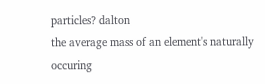particles? dalton
the average mass of an element's naturally occuring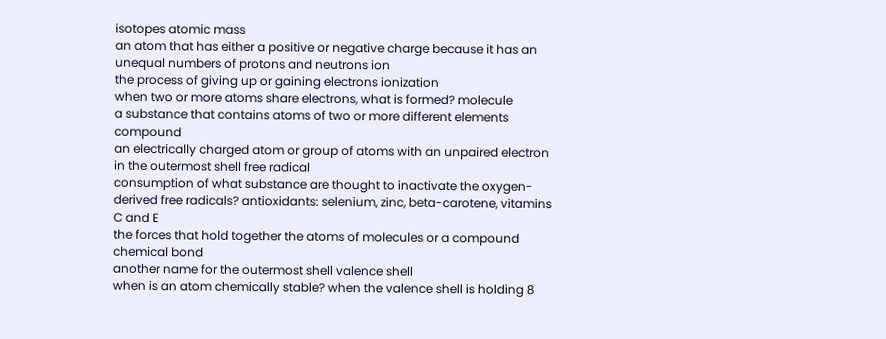isotopes atomic mass
an atom that has either a positive or negative charge because it has an unequal numbers of protons and neutrons ion
the process of giving up or gaining electrons ionization
when two or more atoms share electrons, what is formed? molecule
a substance that contains atoms of two or more different elements compound
an electrically charged atom or group of atoms with an unpaired electron in the outermost shell free radical
consumption of what substance are thought to inactivate the oxygen-derived free radicals? antioxidants: selenium, zinc, beta-carotene, vitamins C and E
the forces that hold together the atoms of molecules or a compound chemical bond
another name for the outermost shell valence shell
when is an atom chemically stable? when the valence shell is holding 8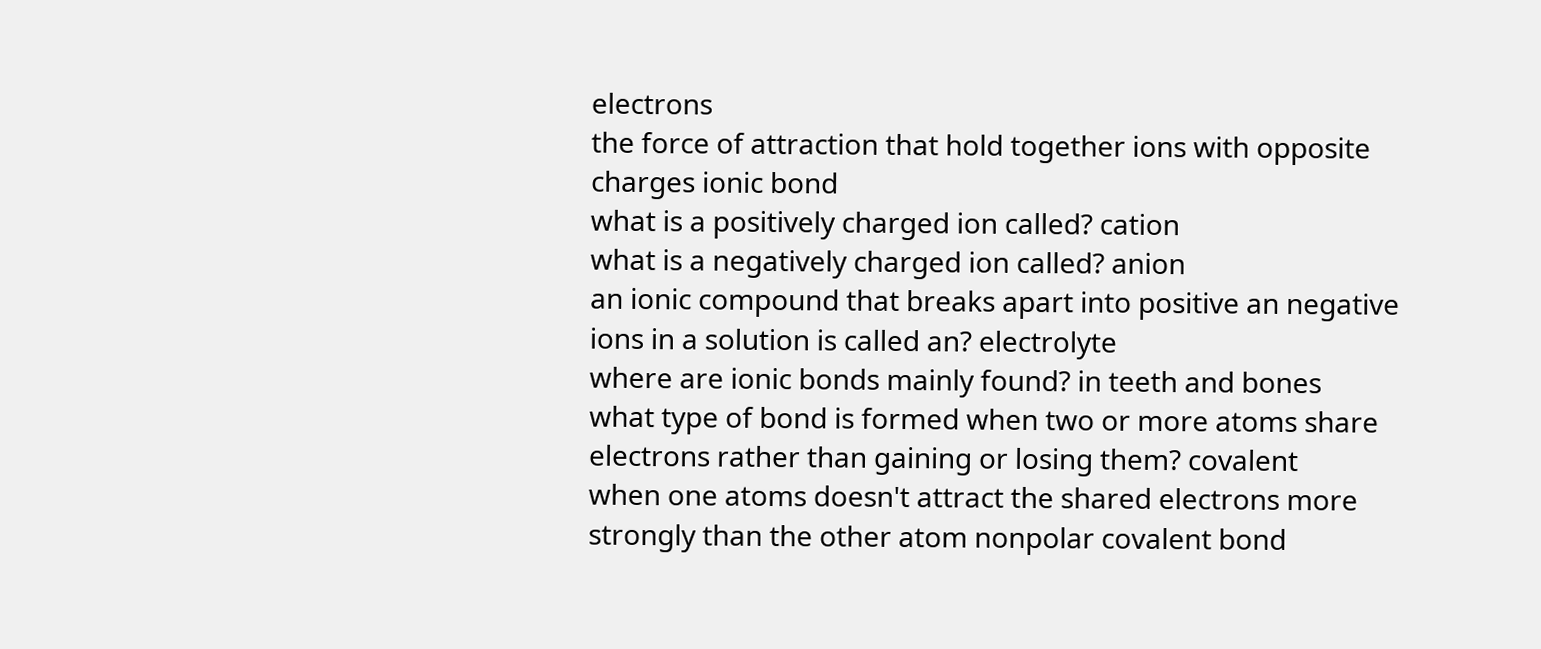electrons
the force of attraction that hold together ions with opposite charges ionic bond
what is a positively charged ion called? cation
what is a negatively charged ion called? anion
an ionic compound that breaks apart into positive an negative ions in a solution is called an? electrolyte
where are ionic bonds mainly found? in teeth and bones
what type of bond is formed when two or more atoms share electrons rather than gaining or losing them? covalent
when one atoms doesn't attract the shared electrons more strongly than the other atom nonpolar covalent bond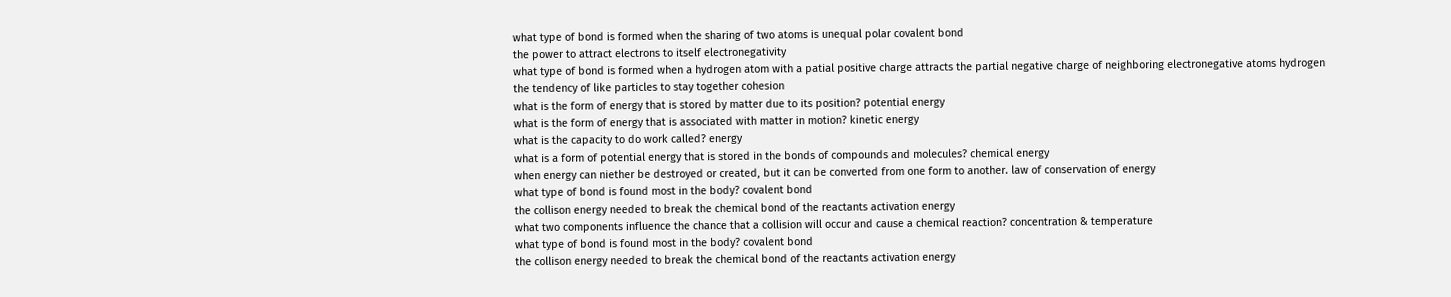what type of bond is formed when the sharing of two atoms is unequal polar covalent bond
the power to attract electrons to itself electronegativity
what type of bond is formed when a hydrogen atom with a patial positive charge attracts the partial negative charge of neighboring electronegative atoms hydrogen
the tendency of like particles to stay together cohesion
what is the form of energy that is stored by matter due to its position? potential energy
what is the form of energy that is associated with matter in motion? kinetic energy
what is the capacity to do work called? energy
what is a form of potential energy that is stored in the bonds of compounds and molecules? chemical energy
when energy can niether be destroyed or created, but it can be converted from one form to another. law of conservation of energy
what type of bond is found most in the body? covalent bond
the collison energy needed to break the chemical bond of the reactants activation energy
what two components influence the chance that a collision will occur and cause a chemical reaction? concentration & temperature
what type of bond is found most in the body? covalent bond
the collison energy needed to break the chemical bond of the reactants activation energy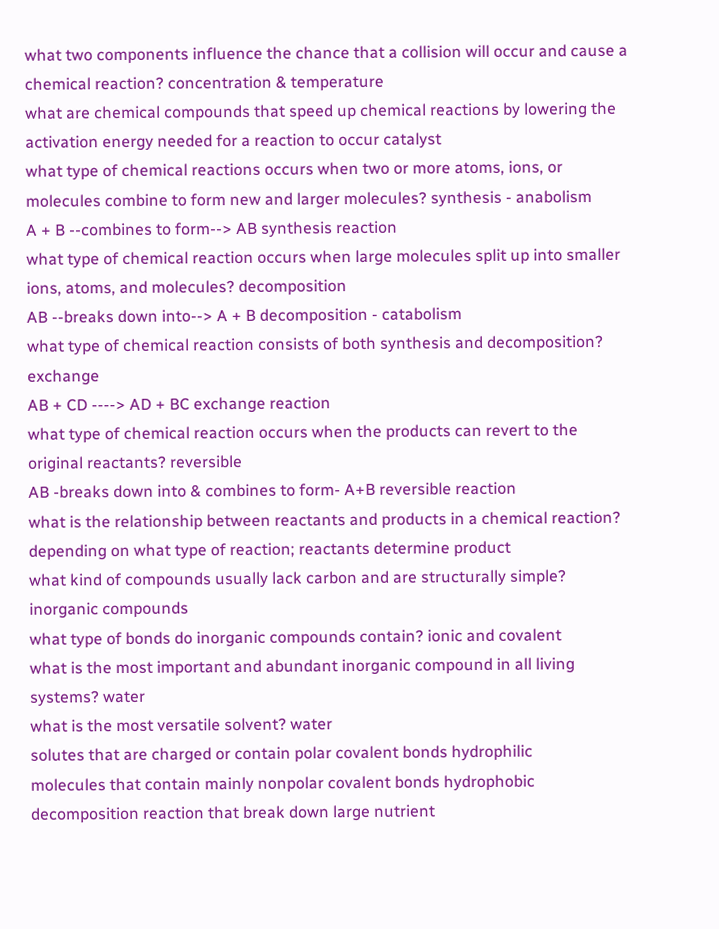what two components influence the chance that a collision will occur and cause a chemical reaction? concentration & temperature
what are chemical compounds that speed up chemical reactions by lowering the activation energy needed for a reaction to occur catalyst
what type of chemical reactions occurs when two or more atoms, ions, or molecules combine to form new and larger molecules? synthesis - anabolism
A + B --combines to form--> AB synthesis reaction
what type of chemical reaction occurs when large molecules split up into smaller ions, atoms, and molecules? decomposition
AB --breaks down into--> A + B decomposition - catabolism
what type of chemical reaction consists of both synthesis and decomposition? exchange
AB + CD ----> AD + BC exchange reaction
what type of chemical reaction occurs when the products can revert to the original reactants? reversible
AB -breaks down into & combines to form- A+B reversible reaction
what is the relationship between reactants and products in a chemical reaction? depending on what type of reaction; reactants determine product
what kind of compounds usually lack carbon and are structurally simple? inorganic compounds
what type of bonds do inorganic compounds contain? ionic and covalent
what is the most important and abundant inorganic compound in all living systems? water
what is the most versatile solvent? water
solutes that are charged or contain polar covalent bonds hydrophilic
molecules that contain mainly nonpolar covalent bonds hydrophobic
decomposition reaction that break down large nutrient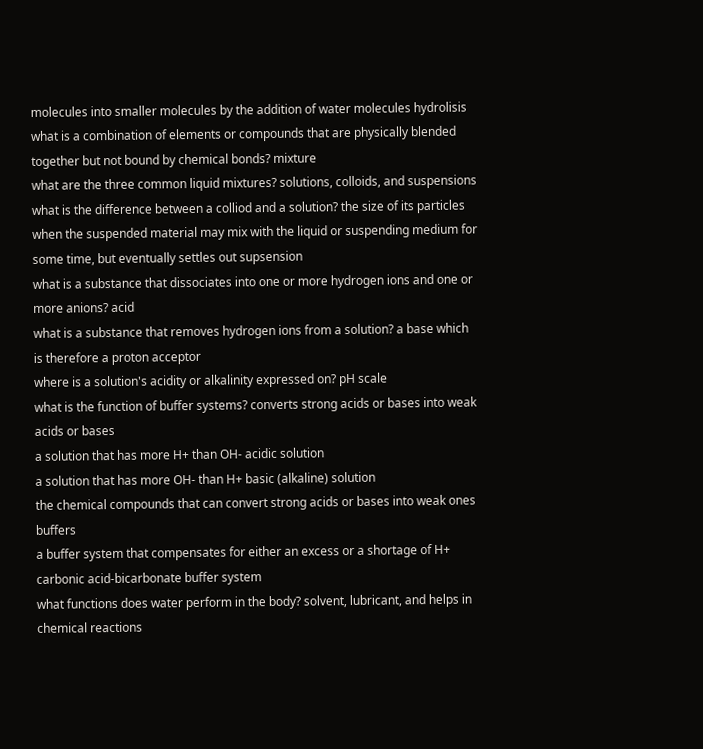molecules into smaller molecules by the addition of water molecules hydrolisis
what is a combination of elements or compounds that are physically blended together but not bound by chemical bonds? mixture
what are the three common liquid mixtures? solutions, colloids, and suspensions
what is the difference between a colliod and a solution? the size of its particles
when the suspended material may mix with the liquid or suspending medium for some time, but eventually settles out supsension
what is a substance that dissociates into one or more hydrogen ions and one or more anions? acid
what is a substance that removes hydrogen ions from a solution? a base which is therefore a proton acceptor
where is a solution's acidity or alkalinity expressed on? pH scale
what is the function of buffer systems? converts strong acids or bases into weak acids or bases
a solution that has more H+ than OH- acidic solution
a solution that has more OH- than H+ basic (alkaline) solution
the chemical compounds that can convert strong acids or bases into weak ones buffers
a buffer system that compensates for either an excess or a shortage of H+ carbonic acid-bicarbonate buffer system
what functions does water perform in the body? solvent, lubricant, and helps in chemical reactions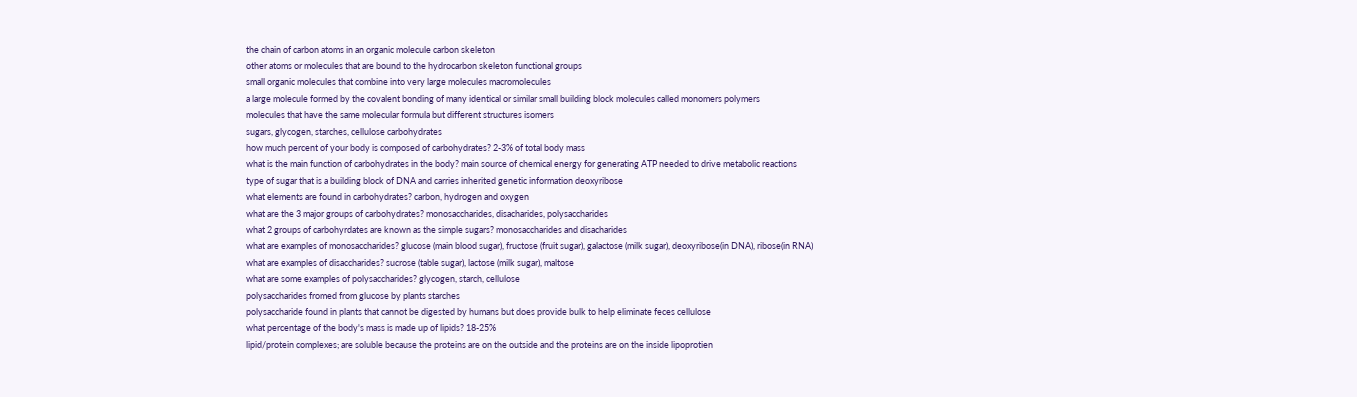the chain of carbon atoms in an organic molecule carbon skeleton
other atoms or molecules that are bound to the hydrocarbon skeleton functional groups
small organic molecules that combine into very large molecules macromolecules
a large molecule formed by the covalent bonding of many identical or similar small building block molecules called monomers polymers
molecules that have the same molecular formula but different structures isomers
sugars, glycogen, starches, cellulose carbohydrates
how much percent of your body is composed of carbohydrates? 2-3% of total body mass
what is the main function of carbohydrates in the body? main source of chemical energy for generating ATP needed to drive metabolic reactions
type of sugar that is a building block of DNA and carries inherited genetic information deoxyribose
what elements are found in carbohydrates? carbon, hydrogen and oxygen
what are the 3 major groups of carbohydrates? monosaccharides, disacharides, polysaccharides
what 2 groups of carbohyrdates are known as the simple sugars? monosaccharides and disacharides
what are examples of monosaccharides? glucose (main blood sugar), fructose (fruit sugar), galactose (milk sugar), deoxyribose(in DNA), ribose(in RNA)
what are examples of disaccharides? sucrose (table sugar), lactose (milk sugar), maltose
what are some examples of polysaccharides? glycogen, starch, cellulose
polysaccharides fromed from glucose by plants starches
polysaccharide found in plants that cannot be digested by humans but does provide bulk to help eliminate feces cellulose
what percentage of the body's mass is made up of lipids? 18-25%
lipid/protein complexes; are soluble because the proteins are on the outside and the proteins are on the inside lipoprotien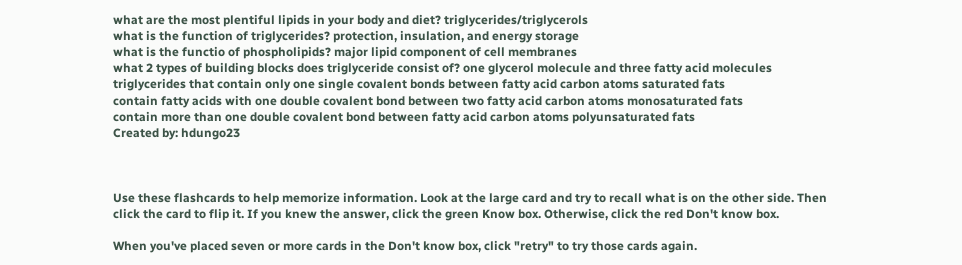what are the most plentiful lipids in your body and diet? triglycerides/triglycerols
what is the function of triglycerides? protection, insulation, and energy storage
what is the functio of phospholipids? major lipid component of cell membranes
what 2 types of building blocks does triglyceride consist of? one glycerol molecule and three fatty acid molecules
triglycerides that contain only one single covalent bonds between fatty acid carbon atoms saturated fats
contain fatty acids with one double covalent bond between two fatty acid carbon atoms monosaturated fats
contain more than one double covalent bond between fatty acid carbon atoms polyunsaturated fats
Created by: hdungo23



Use these flashcards to help memorize information. Look at the large card and try to recall what is on the other side. Then click the card to flip it. If you knew the answer, click the green Know box. Otherwise, click the red Don't know box.

When you've placed seven or more cards in the Don't know box, click "retry" to try those cards again.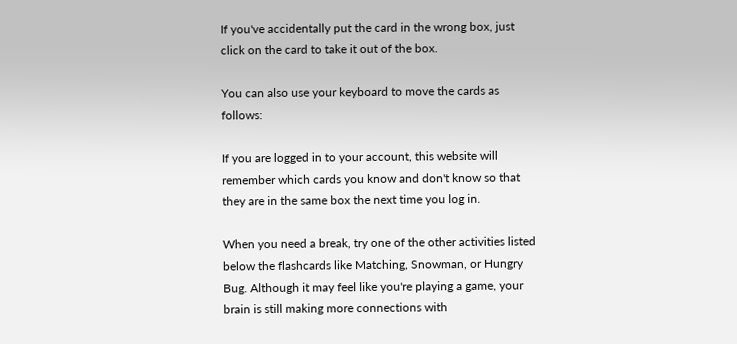If you've accidentally put the card in the wrong box, just click on the card to take it out of the box.

You can also use your keyboard to move the cards as follows:

If you are logged in to your account, this website will remember which cards you know and don't know so that they are in the same box the next time you log in.

When you need a break, try one of the other activities listed below the flashcards like Matching, Snowman, or Hungry Bug. Although it may feel like you're playing a game, your brain is still making more connections with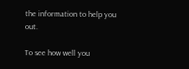the information to help you out.

To see how well you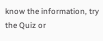know the information, try the Quiz or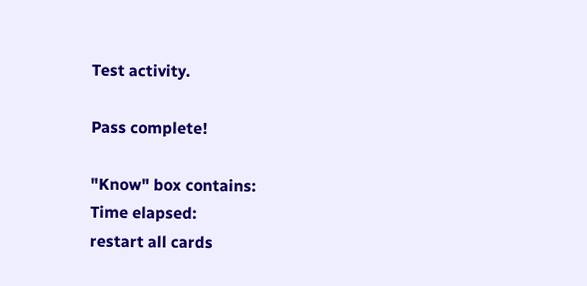Test activity.

Pass complete!

"Know" box contains:
Time elapsed:
restart all cards